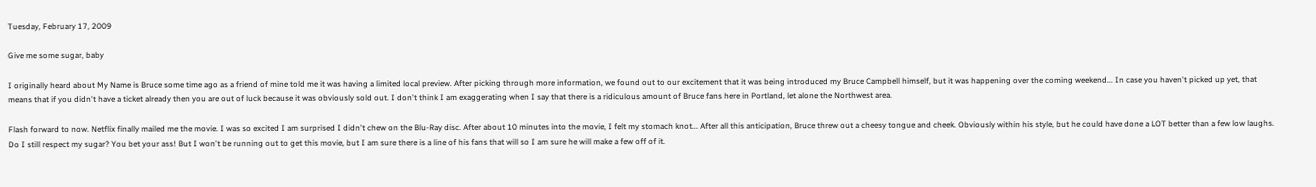Tuesday, February 17, 2009

Give me some sugar, baby

I originally heard about My Name is Bruce some time ago as a friend of mine told me it was having a limited local preview. After picking through more information, we found out to our excitement that it was being introduced my Bruce Campbell himself, but it was happening over the coming weekend... In case you haven't picked up yet, that means that if you didn't have a ticket already then you are out of luck because it was obviously sold out. I don't think I am exaggerating when I say that there is a ridiculous amount of Bruce fans here in Portland, let alone the Northwest area.

Flash forward to now. Netflix finally mailed me the movie. I was so excited I am surprised I didn't chew on the Blu-Ray disc. After about 10 minutes into the movie, I felt my stomach knot... After all this anticipation, Bruce threw out a cheesy tongue and cheek. Obviously within his style, but he could have done a LOT better than a few low laughs. Do I still respect my sugar? You bet your ass! But I won't be running out to get this movie, but I am sure there is a line of his fans that will so I am sure he will make a few off of it.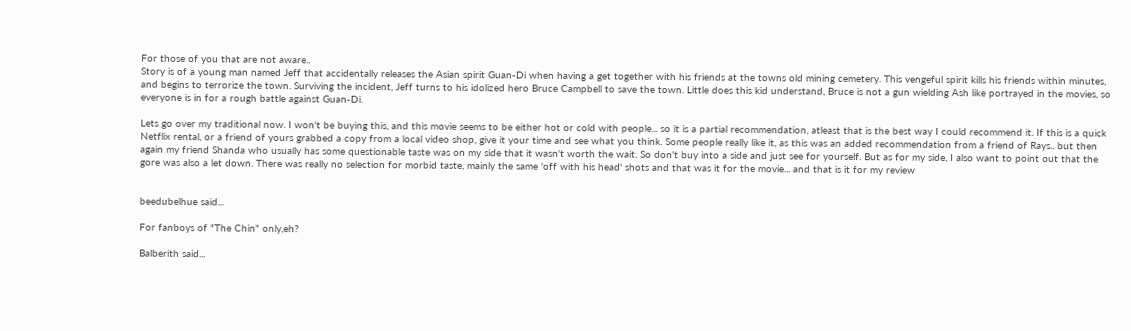For those of you that are not aware..
Story is of a young man named Jeff that accidentally releases the Asian spirit Guan-Di when having a get together with his friends at the towns old mining cemetery. This vengeful spirit kills his friends within minutes, and begins to terrorize the town. Surviving the incident, Jeff turns to his idolized hero Bruce Campbell to save the town. Little does this kid understand, Bruce is not a gun wielding Ash like portrayed in the movies, so everyone is in for a rough battle against Guan-Di.

Lets go over my traditional now. I won't be buying this, and this movie seems to be either hot or cold with people... so it is a partial recommendation, atleast that is the best way I could recommend it. If this is a quick Netflix rental, or a friend of yours grabbed a copy from a local video shop, give it your time and see what you think. Some people really like it, as this was an added recommendation from a friend of Rays.. but then again my friend Shanda who usually has some questionable taste was on my side that it wasn't worth the wait. So don't buy into a side and just see for yourself. But as for my side, I also want to point out that the gore was also a let down. There was really no selection for morbid taste, mainly the same 'off with his head' shots and that was it for the movie... and that is it for my review


beedubelhue said...

For fanboys of "The Chin" only,eh?

Balberith said...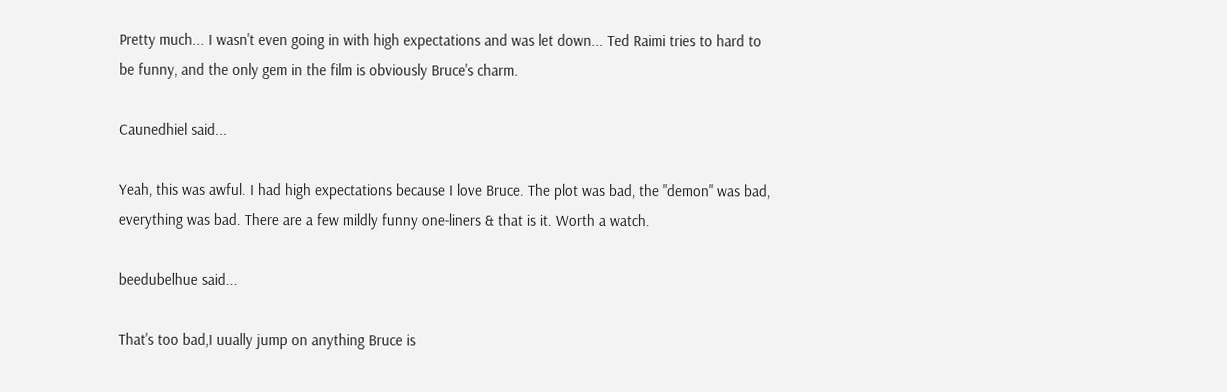Pretty much... I wasn't even going in with high expectations and was let down... Ted Raimi tries to hard to be funny, and the only gem in the film is obviously Bruce's charm.

Caunedhiel said...

Yeah, this was awful. I had high expectations because I love Bruce. The plot was bad, the "demon" was bad, everything was bad. There are a few mildly funny one-liners & that is it. Worth a watch.

beedubelhue said...

That's too bad,I uually jump on anything Bruce is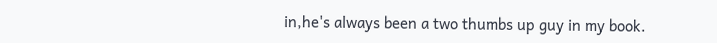in,he's always been a two thumbs up guy in my book.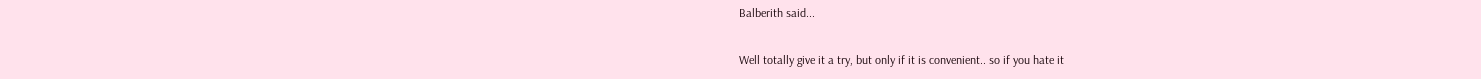Balberith said...

Well totally give it a try, but only if it is convenient.. so if you hate it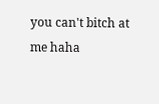you can't bitch at me haha